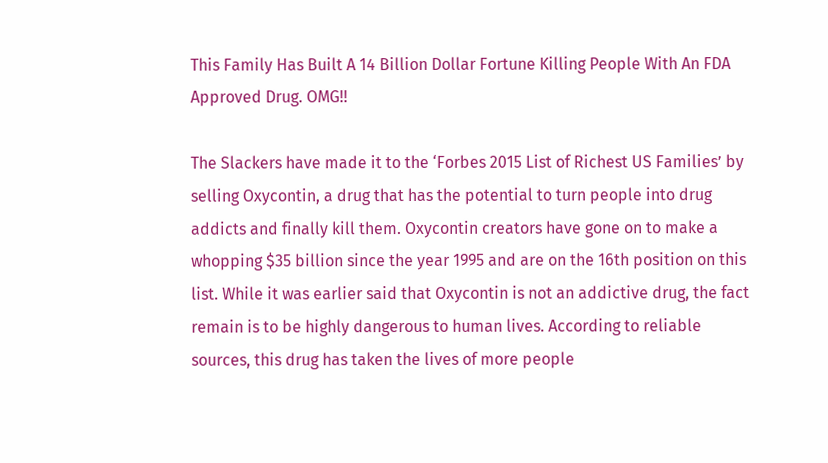This Family Has Built A 14 Billion Dollar Fortune Killing People With An FDA Approved Drug. OMG!!

The Slackers have made it to the ‘Forbes 2015 List of Richest US Families’ by selling Oxycontin, a drug that has the potential to turn people into drug addicts and finally kill them. Oxycontin creators have gone on to make a whopping $35 billion since the year 1995 and are on the 16th position on this list. While it was earlier said that Oxycontin is not an addictive drug, the fact remain is to be highly dangerous to human lives. According to reliable sources, this drug has taken the lives of more people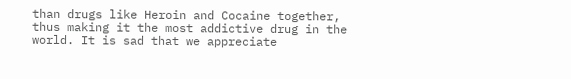than drugs like Heroin and Cocaine together, thus making it the most addictive drug in the world. It is sad that we appreciate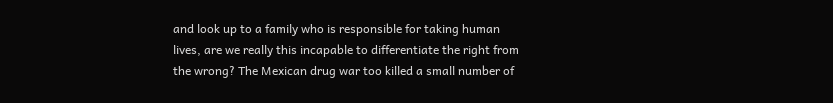and look up to a family who is responsible for taking human lives, are we really this incapable to differentiate the right from the wrong? The Mexican drug war too killed a small number of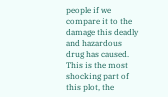people if we compare it to the damage this deadly and hazardous drug has caused. This is the most shocking part of this plot, the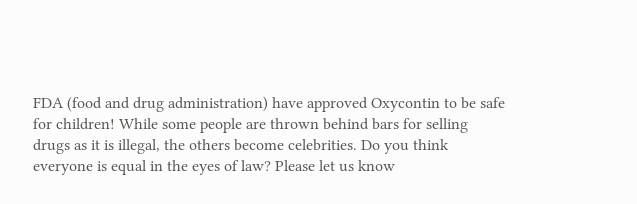FDA (food and drug administration) have approved Oxycontin to be safe for children! While some people are thrown behind bars for selling drugs as it is illegal, the others become celebrities. Do you think everyone is equal in the eyes of law? Please let us know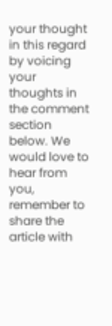your thought in this regard by voicing your thoughts in the comment section below. We would love to hear from you, remember to share the article with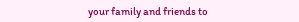your family and friends to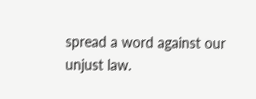spread a word against our unjust law.